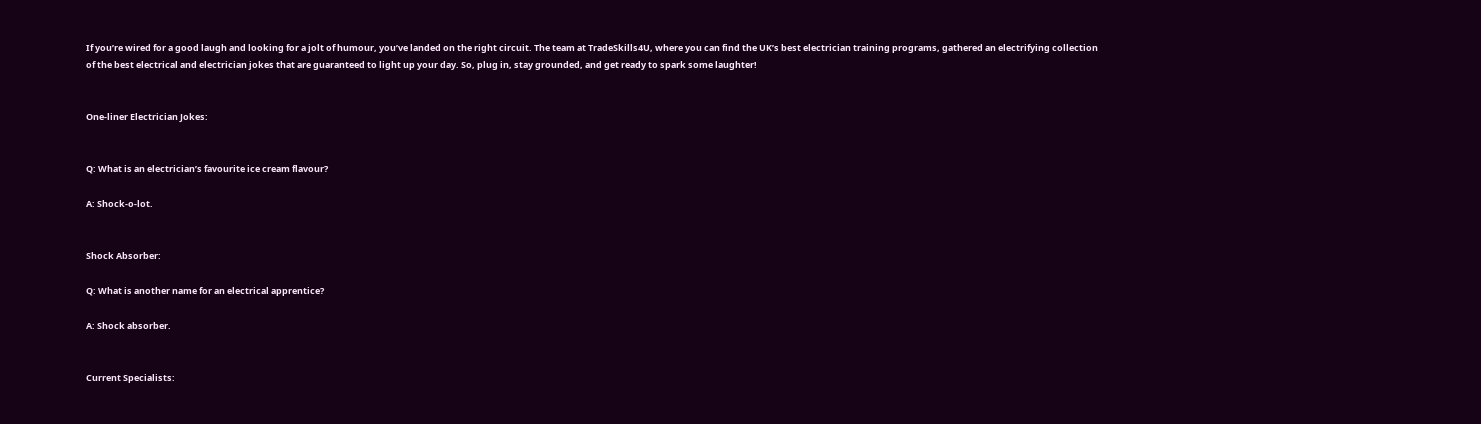If you’re wired for a good laugh and looking for a jolt of humour, you’ve landed on the right circuit. The team at TradeSkills4U, where you can find the UK’s best electrician training programs, gathered an electrifying collection of the best electrical and electrician jokes that are guaranteed to light up your day. So, plug in, stay grounded, and get ready to spark some laughter!


One-liner Electrician Jokes:


Q: What is an electrician’s favourite ice cream flavour?

A: Shock-o-lot.


Shock Absorber:

Q: What is another name for an electrical apprentice?

A: Shock absorber.


Current Specialists: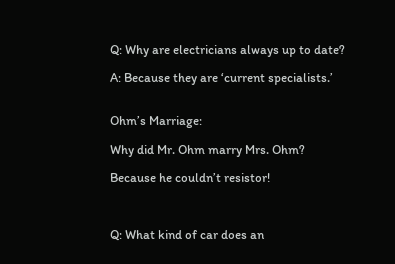Q: Why are electricians always up to date?

A: Because they are ‘current specialists.’


Ohm’s Marriage:

Why did Mr. Ohm marry Mrs. Ohm?

Because he couldn’t resistor!



Q: What kind of car does an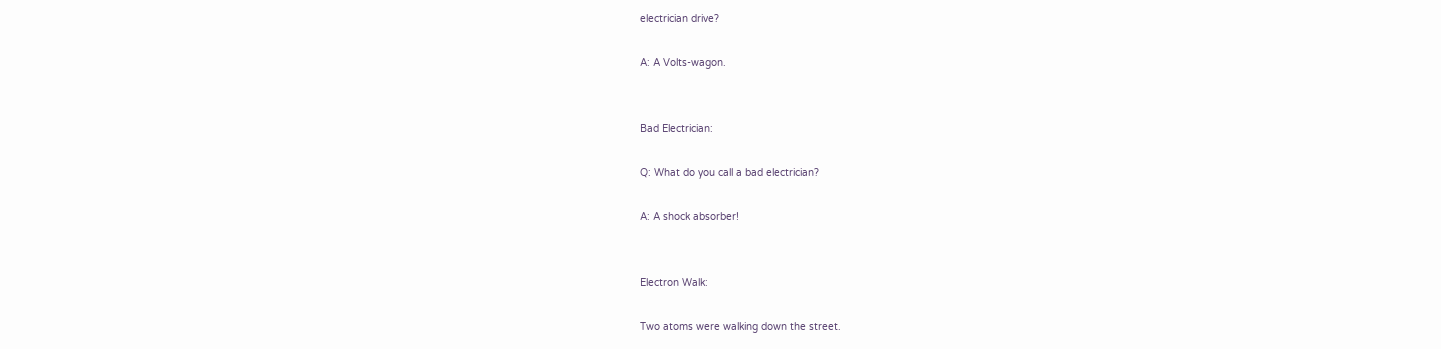electrician drive?

A: A Volts-wagon.


Bad Electrician:

Q: What do you call a bad electrician?

A: A shock absorber!


Electron Walk:

Two atoms were walking down the street.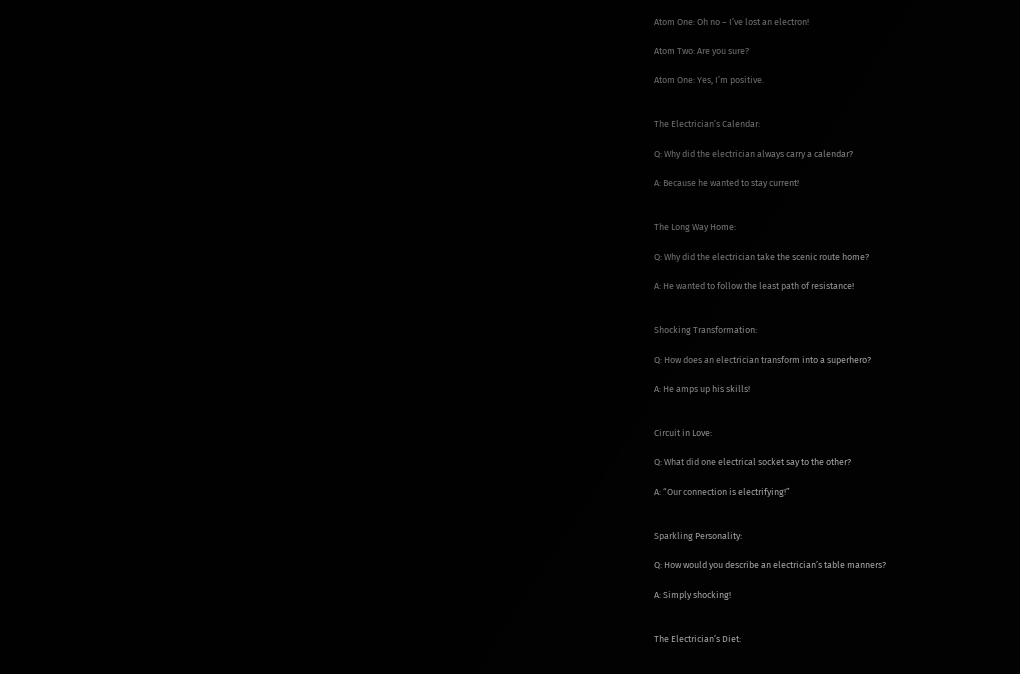Atom One: Oh no – I’ve lost an electron!

Atom Two: Are you sure?

Atom One: Yes, I’m positive.


The Electrician’s Calendar:

Q: Why did the electrician always carry a calendar?

A: Because he wanted to stay current!


The Long Way Home:

Q: Why did the electrician take the scenic route home?

A: He wanted to follow the least path of resistance!


Shocking Transformation:

Q: How does an electrician transform into a superhero?

A: He amps up his skills!


Circuit in Love:

Q: What did one electrical socket say to the other?

A: “Our connection is electrifying!”


Sparkling Personality:

Q: How would you describe an electrician’s table manners?

A: Simply shocking!


The Electrician’s Diet: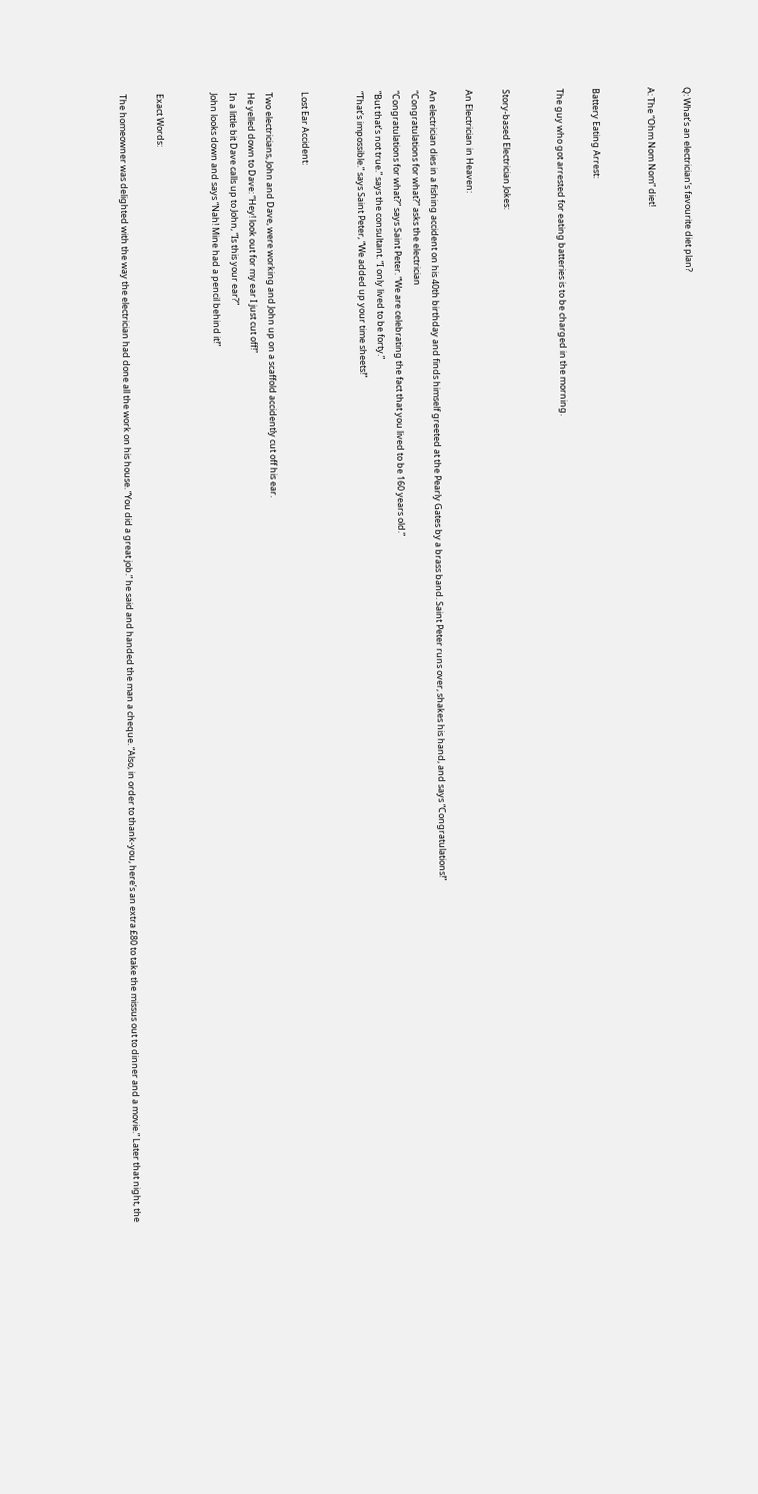Q: What’s an electrician’s favourite diet plan?

A: The “Ohm Nom Nom” diet!


Battery Eating Arrest:

The guy who got arrested for eating batteries is to be charged in the morning.


Story-based Electrician Jokes:

An Electrician in Heaven:

An electrician dies in a fishing accident on his 40th birthday and finds himself greeted at the Pearly Gates by a brass band. Saint Peter runs over, shakes his hand, and says “Congratulations!”
“Congratulations for what?” asks the electrician
“Congratulations for what?” says Saint Peter. “We are celebrating the fact that you lived to be 160 years old.”
“But that’s not true.” says the consultant. “I only lived to be forty.”
“That’s impossible.” says Saint Peter, “We added up your time sheets!”


Lost Ear Accident:

Two electricians, John and Dave, were working and John up on a scaffold accidently cut off his ear.
He yelled down to Dave: “Hey! look out for my ear I just cut off!”
In a little bit Dave calls up to John, “Is this your ear?”
John looks down and says “Nah! Mine had a pencil behind it!”


Exact Words:

The homeowner was delighted with the way the electrician had done all the work on his house. “You did a great job.” he said and handed the man a cheque. “Also, in order to thank-you, here’s an extra £80 to take the missus out to dinner and a movie.” Later that night, the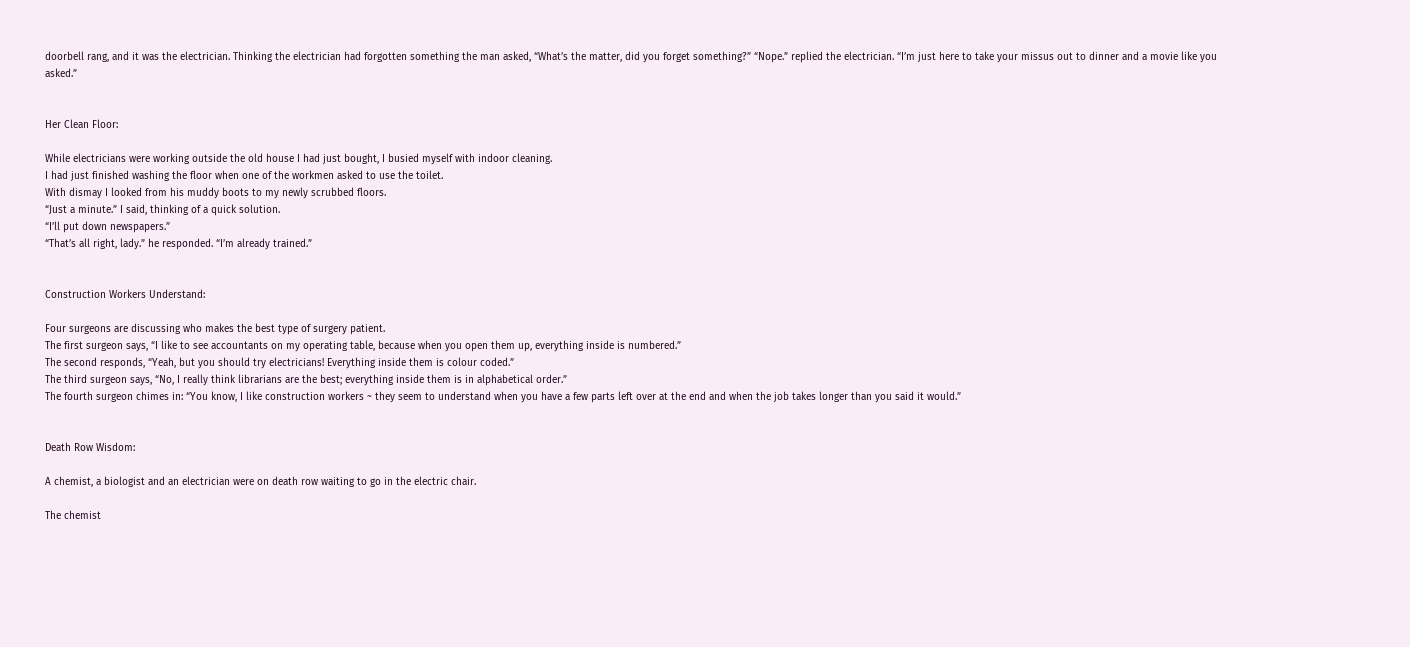doorbell rang, and it was the electrician. Thinking the electrician had forgotten something the man asked, “What’s the matter, did you forget something?” “Nope.” replied the electrician. “I’m just here to take your missus out to dinner and a movie like you asked.”


Her Clean Floor:

While electricians were working outside the old house I had just bought, I busied myself with indoor cleaning.
I had just finished washing the floor when one of the workmen asked to use the toilet.
With dismay I looked from his muddy boots to my newly scrubbed floors.
“Just a minute.” I said, thinking of a quick solution.
“I’ll put down newspapers.”
“That’s all right, lady.” he responded. “I’m already trained.”


Construction Workers Understand:

Four surgeons are discussing who makes the best type of surgery patient.
The first surgeon says, “I like to see accountants on my operating table, because when you open them up, everything inside is numbered.”
The second responds, “Yeah, but you should try electricians! Everything inside them is colour coded.”
The third surgeon says, “No, I really think librarians are the best; everything inside them is in alphabetical order.”
The fourth surgeon chimes in: “You know, I like construction workers ~ they seem to understand when you have a few parts left over at the end and when the job takes longer than you said it would.”


Death Row Wisdom:

A chemist, a biologist and an electrician were on death row waiting to go in the electric chair.

The chemist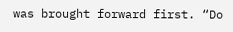was brought forward first. “Do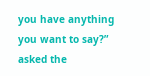you have anything you want to say?” asked the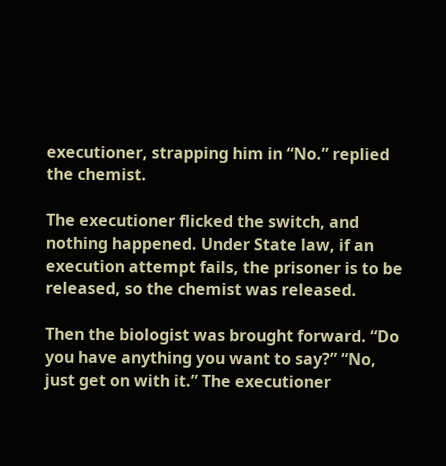executioner, strapping him in “No.” replied the chemist.

The executioner flicked the switch, and nothing happened. Under State law, if an execution attempt fails, the prisoner is to be released, so the chemist was released.

Then the biologist was brought forward. “Do you have anything you want to say?” “No, just get on with it.” The executioner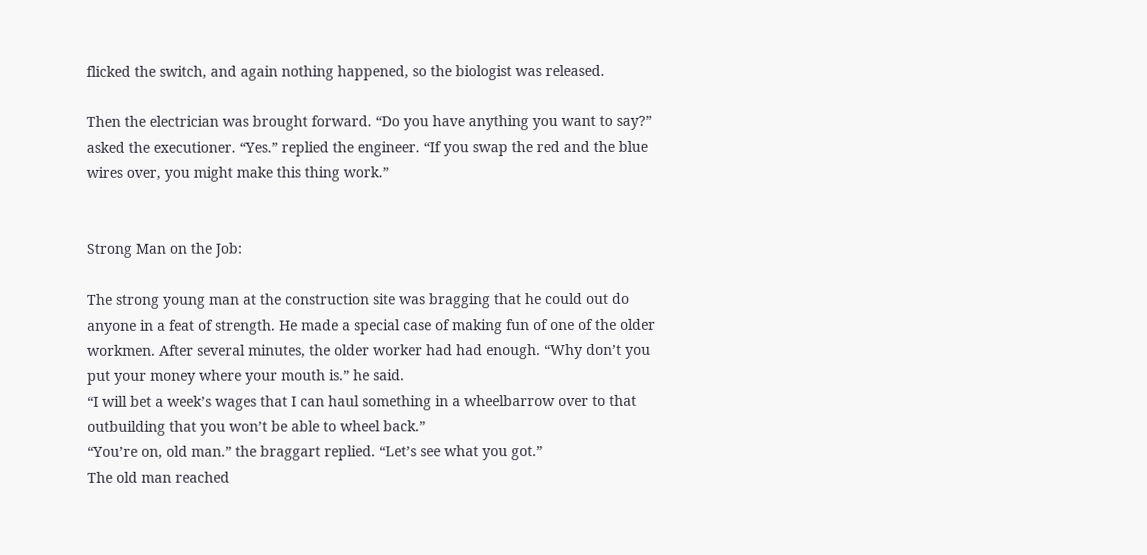flicked the switch, and again nothing happened, so the biologist was released.

Then the electrician was brought forward. “Do you have anything you want to say?” asked the executioner. “Yes.” replied the engineer. “If you swap the red and the blue wires over, you might make this thing work.”


Strong Man on the Job:

The strong young man at the construction site was bragging that he could out do anyone in a feat of strength. He made a special case of making fun of one of the older workmen. After several minutes, the older worker had had enough. “Why don’t you put your money where your mouth is.” he said.
“I will bet a week’s wages that I can haul something in a wheelbarrow over to that outbuilding that you won’t be able to wheel back.”
“You’re on, old man.” the braggart replied. “Let’s see what you got.”
The old man reached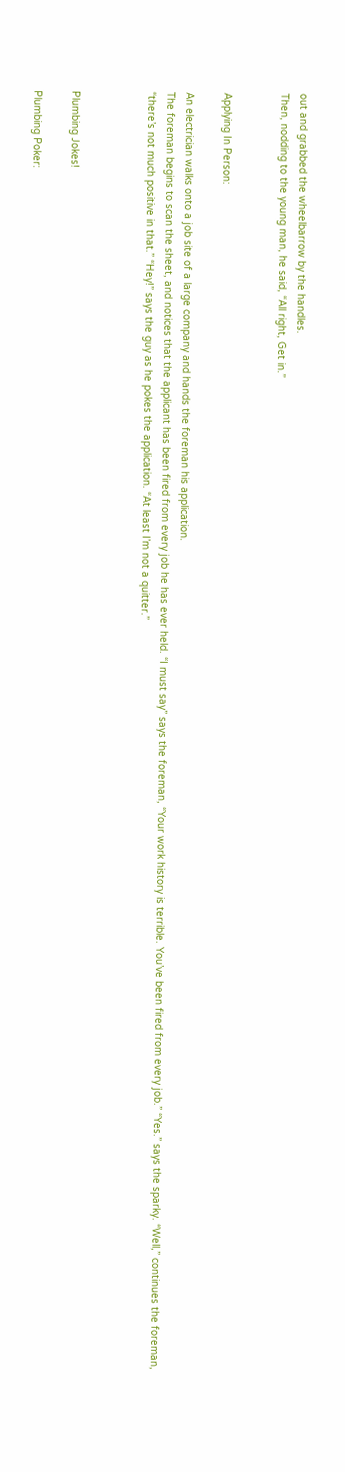out and grabbed the wheelbarrow by the handles.
Then, nodding to the young man, he said, “All right, Get in.”


Applying In Person:

An electrician walks onto a job site of a large company and hands the foreman his application.
The foreman begins to scan the sheet, and notices that the applicant has been fired from every job he has ever held. “I must say” says the foreman, “Your work history is terrible. You’ve been fired from every job.” “Yes.” says the sparky. “Well,” continues the foreman,
“there’s not much positive in that.” “Hey!” says the guy as he pokes the application. “At least I’m not a quitter.”



Plumbing Jokes!

Plumbing Poker: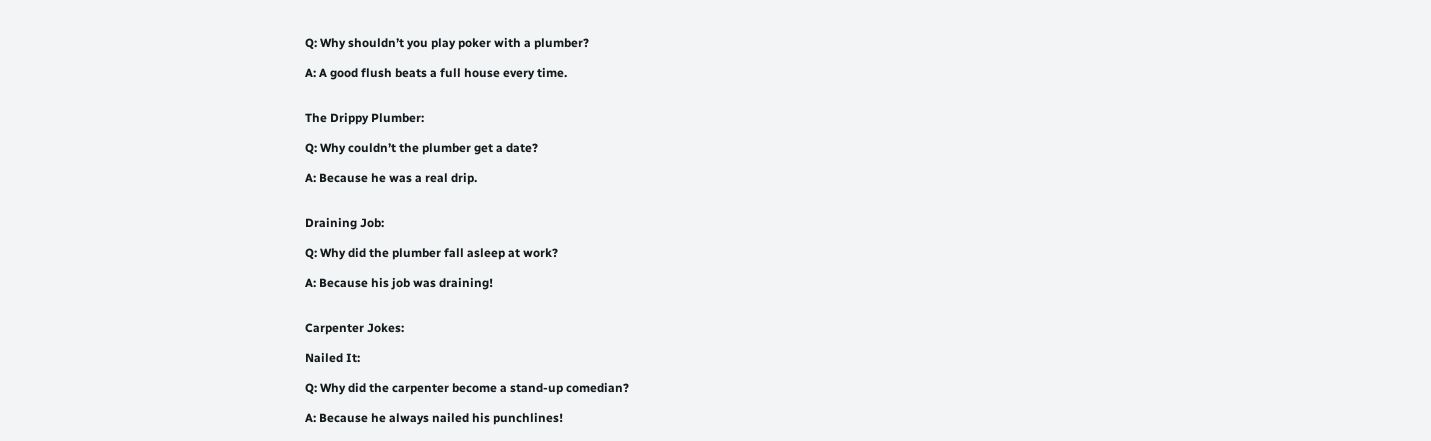Q: Why shouldn’t you play poker with a plumber?

A: A good flush beats a full house every time.


The Drippy Plumber:

Q: Why couldn’t the plumber get a date?

A: Because he was a real drip.


Draining Job:

Q: Why did the plumber fall asleep at work?

A: Because his job was draining!


Carpenter Jokes:

Nailed It:

Q: Why did the carpenter become a stand-up comedian?

A: Because he always nailed his punchlines!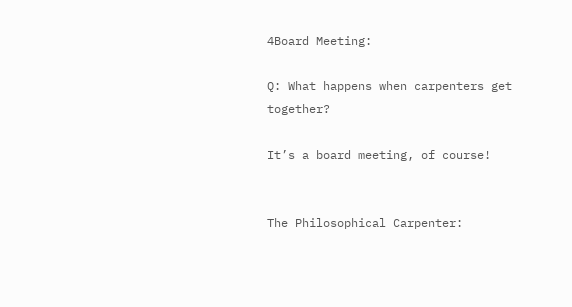4Board Meeting:

Q: What happens when carpenters get together?

It’s a board meeting, of course!


The Philosophical Carpenter: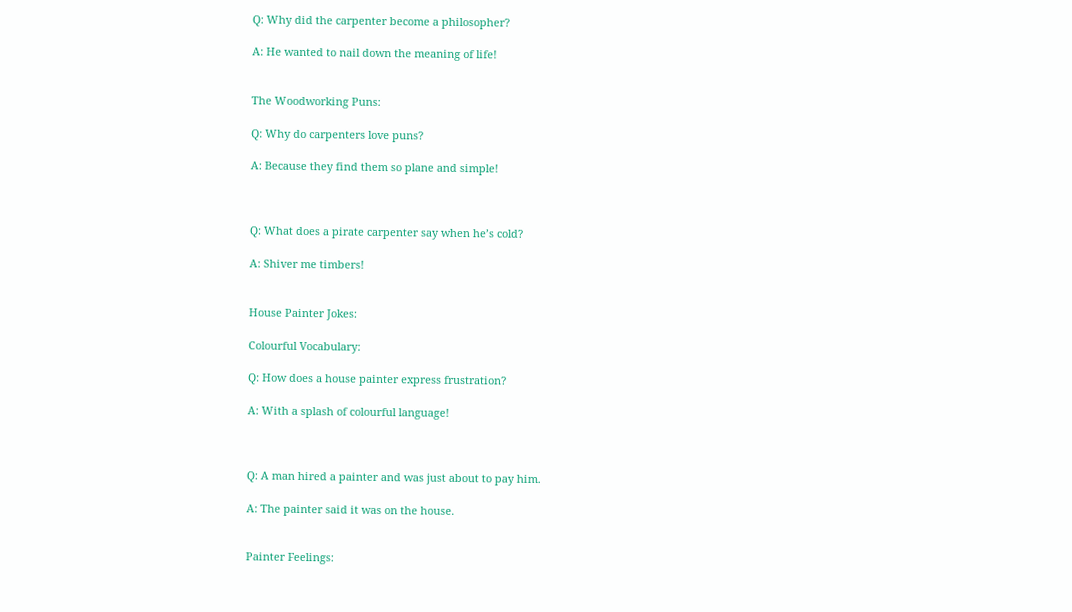Q: Why did the carpenter become a philosopher?

A: He wanted to nail down the meaning of life!


The Woodworking Puns:

Q: Why do carpenters love puns?

A: Because they find them so plane and simple!



Q: What does a pirate carpenter say when he’s cold?

A: Shiver me timbers!


House Painter Jokes:

Colourful Vocabulary:

Q: How does a house painter express frustration?

A: With a splash of colourful language!



Q: A man hired a painter and was just about to pay him.

A: The painter said it was on the house.


Painter Feelings: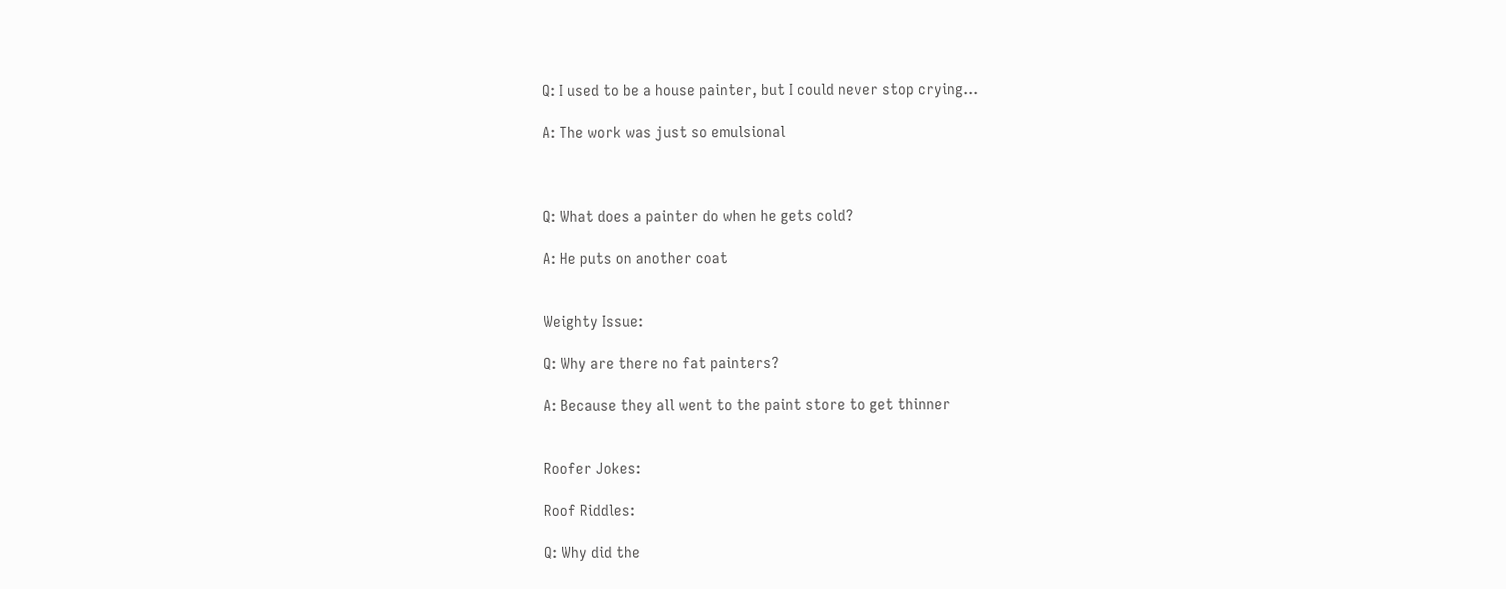Q: I used to be a house painter, but I could never stop crying…

A: The work was just so emulsional



Q: What does a painter do when he gets cold?

A: He puts on another coat


Weighty Issue:

Q: Why are there no fat painters?

A: Because they all went to the paint store to get thinner


Roofer Jokes:

Roof Riddles:

Q: Why did the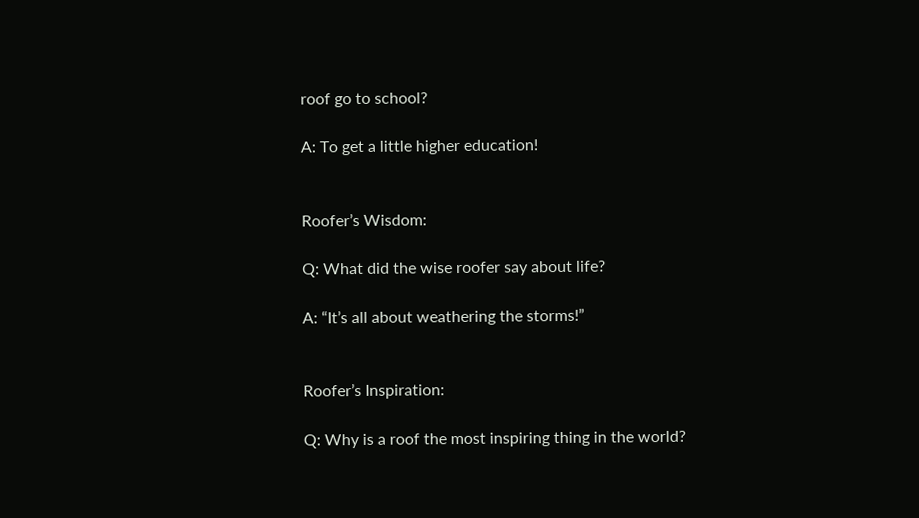roof go to school?

A: To get a little higher education!


Roofer’s Wisdom:

Q: What did the wise roofer say about life?

A: “It’s all about weathering the storms!”


Roofer’s Inspiration:

Q: Why is a roof the most inspiring thing in the world?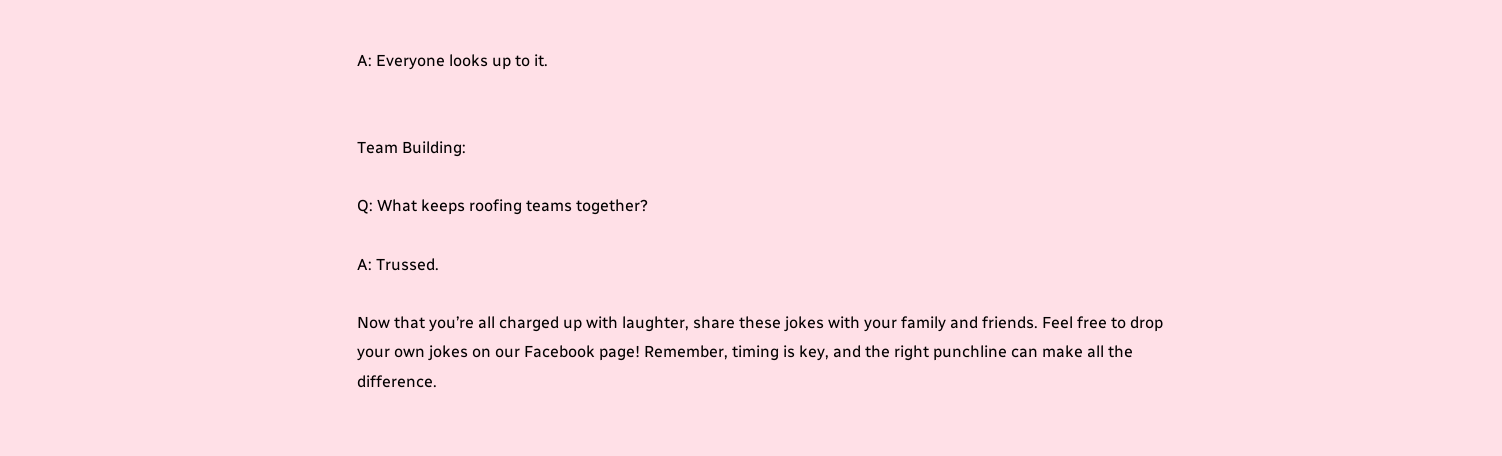A: Everyone looks up to it.


Team Building:

Q: What keeps roofing teams together?

A: Trussed.

Now that you’re all charged up with laughter, share these jokes with your family and friends. Feel free to drop your own jokes on our Facebook page! Remember, timing is key, and the right punchline can make all the difference.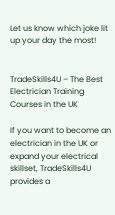Let us know which joke lit up your day the most!


TradeSkills4U – The Best Electrician Training Courses in the UK

If you want to become an electrician in the UK or expand your electrical skillset, TradeSkills4U provides a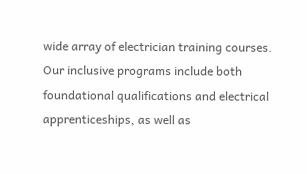wide array of electrician training courses. Our inclusive programs include both foundational qualifications and electrical apprenticeships, as well as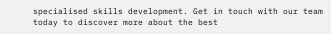specialised skills development. Get in touch with our team today to discover more about the best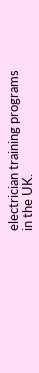electrician training programs in the UK.